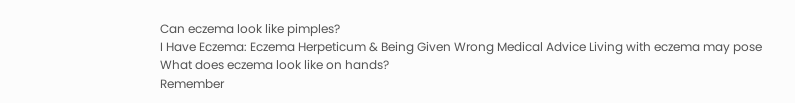Can eczema look like pimples?
I Have Eczema: Eczema Herpeticum & Being Given Wrong Medical Advice Living with eczema may pose
What does eczema look like on hands?
Remember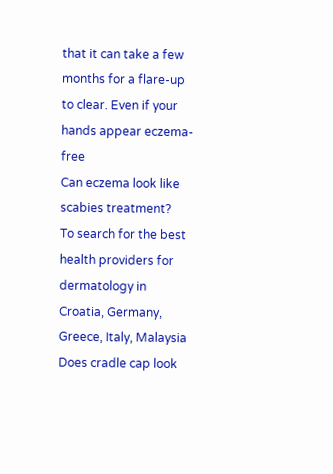that it can take a few months for a flare-up to clear. Even if your hands appear eczema-free
Can eczema look like scabies treatment?
To search for the best health providers for dermatology in Croatia, Germany, Greece, Italy, Malaysia
Does cradle cap look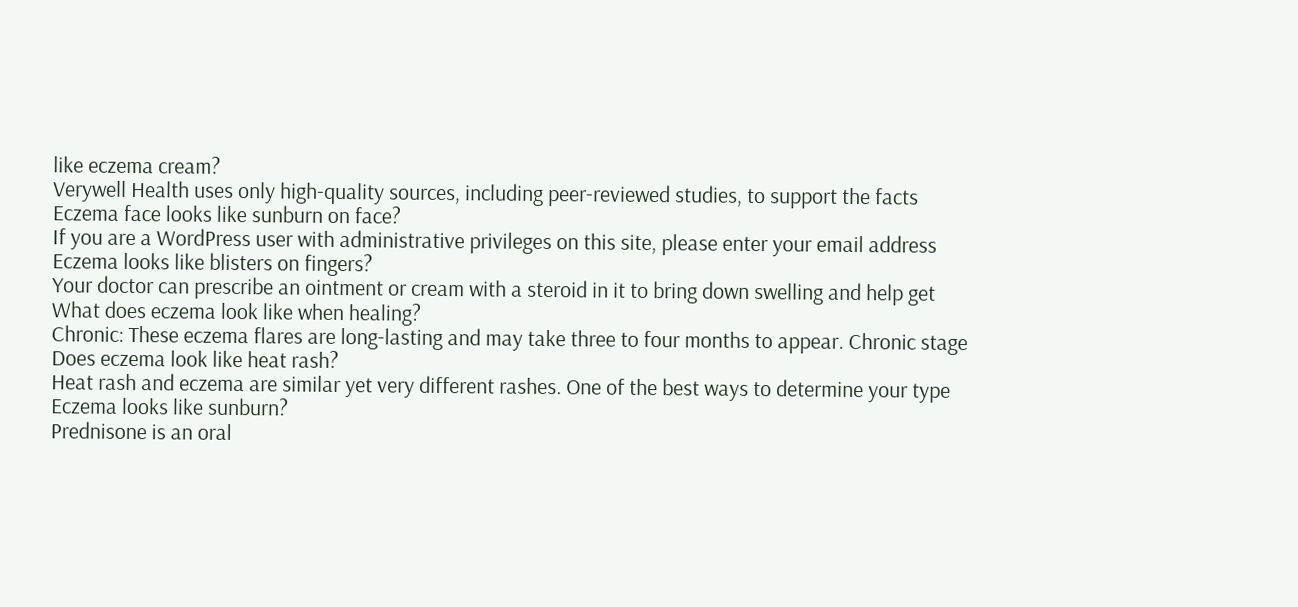like eczema cream?
Verywell Health uses only high-quality sources, including peer-reviewed studies, to support the facts
Eczema face looks like sunburn on face?
If you are a WordPress user with administrative privileges on this site, please enter your email address
Eczema looks like blisters on fingers?
Your doctor can prescribe an ointment or cream with a steroid in it to bring down swelling and help get
What does eczema look like when healing?
Chronic: These eczema flares are long-lasting and may take three to four months to appear. Chronic stage
Does eczema look like heat rash?
Heat rash and eczema are similar yet very different rashes. One of the best ways to determine your type
Eczema looks like sunburn?
Prednisone is an oral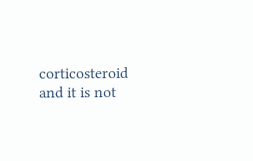corticosteroid and it is not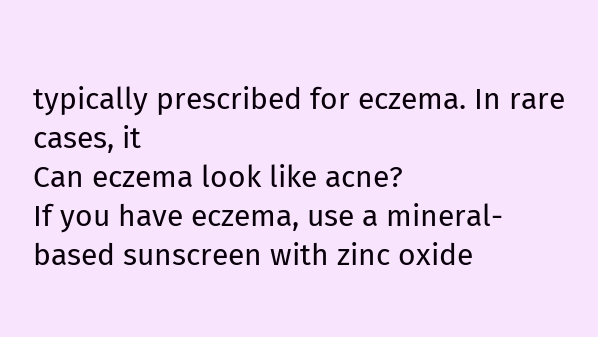typically prescribed for eczema. In rare cases, it
Can eczema look like acne?
If you have eczema, use a mineral-based sunscreen with zinc oxide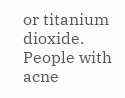or titanium dioxide. People with acne